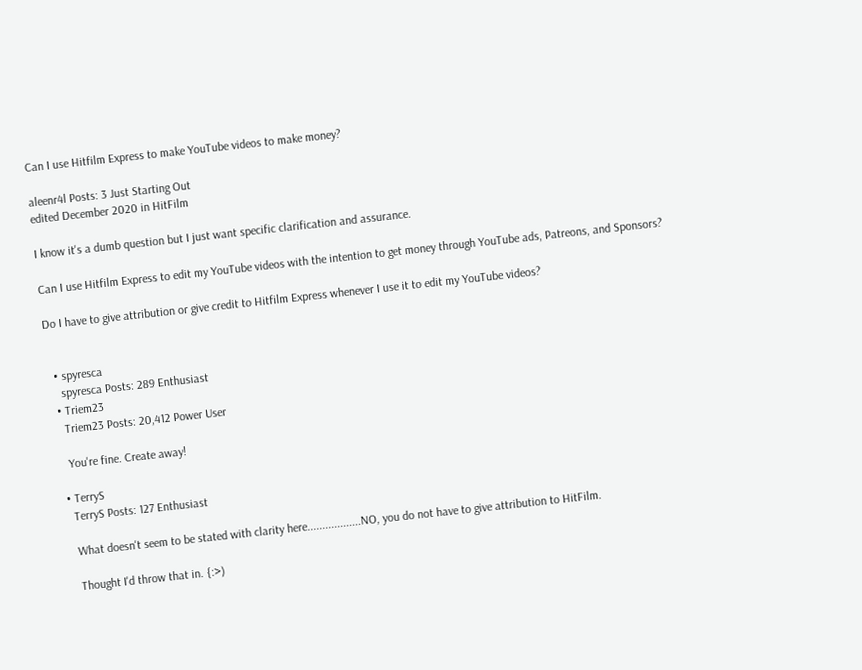Can I use Hitfilm Express to make YouTube videos to make money?

aleenr4l Posts: 3 Just Starting Out
edited December 2020 in HitFilm

I know it's a dumb question but I just want specific clarification and assurance.

Can I use Hitfilm Express to edit my YouTube videos with the intention to get money through YouTube ads, Patreons, and Sponsors?

Do I have to give attribution or give credit to Hitfilm Express whenever I use it to edit my YouTube videos?


  • spyresca
    spyresca Posts: 289 Enthusiast
  • Triem23
    Triem23 Posts: 20,412 Power User

    You're fine. Create away!

  • TerryS
    TerryS Posts: 127 Enthusiast

    What doesn't seem to be stated with clarity here..................NO, you do not have to give attribution to HitFilm.

    Thought I'd throw that in. {:>)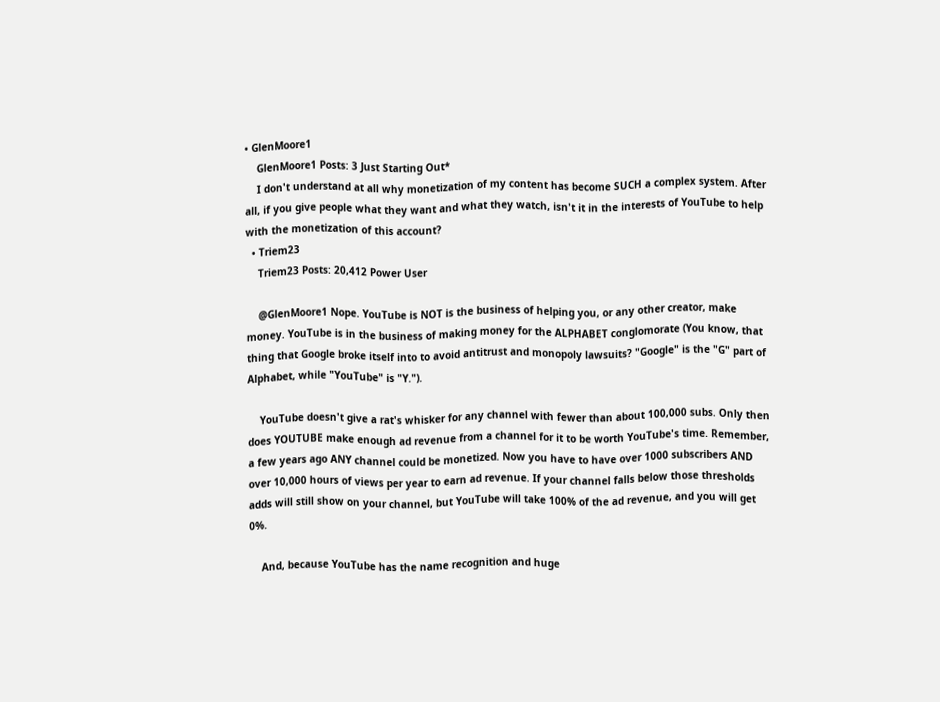• GlenMoore1
    GlenMoore1 Posts: 3 Just Starting Out*
    I don't understand at all why monetization of my content has become SUCH a complex system. After all, if you give people what they want and what they watch, isn't it in the interests of YouTube to help with the monetization of this account?
  • Triem23
    Triem23 Posts: 20,412 Power User

    @GlenMoore1 Nope. YouTube is NOT is the business of helping you, or any other creator, make money. YouTube is in the business of making money for the ALPHABET conglomorate (You know, that thing that Google broke itself into to avoid antitrust and monopoly lawsuits? "Google" is the "G" part of Alphabet, while "YouTube" is "Y.").

    YouTube doesn't give a rat's whisker for any channel with fewer than about 100,000 subs. Only then does YOUTUBE make enough ad revenue from a channel for it to be worth YouTube's time. Remember, a few years ago ANY channel could be monetized. Now you have to have over 1000 subscribers AND over 10,000 hours of views per year to earn ad revenue. If your channel falls below those thresholds adds will still show on your channel, but YouTube will take 100% of the ad revenue, and you will get 0%.

    And, because YouTube has the name recognition and huge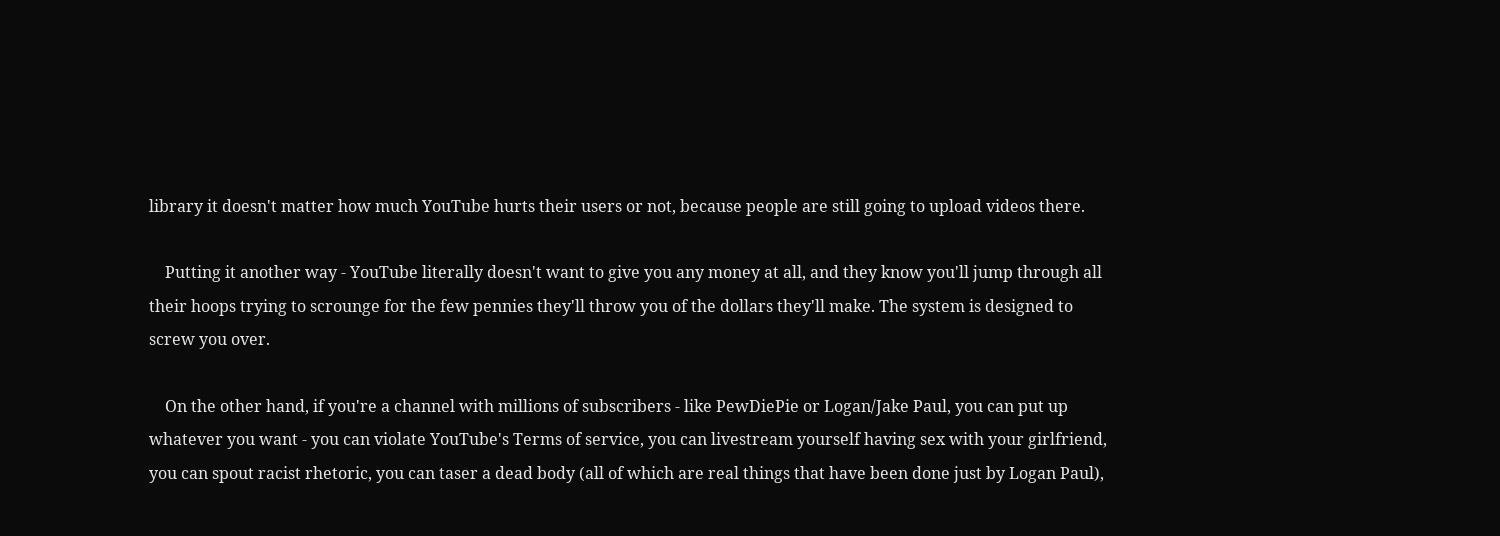library it doesn't matter how much YouTube hurts their users or not, because people are still going to upload videos there.

    Putting it another way - YouTube literally doesn't want to give you any money at all, and they know you'll jump through all their hoops trying to scrounge for the few pennies they'll throw you of the dollars they'll make. The system is designed to screw you over.

    On the other hand, if you're a channel with millions of subscribers - like PewDiePie or Logan/Jake Paul, you can put up whatever you want - you can violate YouTube's Terms of service, you can livestream yourself having sex with your girlfriend, you can spout racist rhetoric, you can taser a dead body (all of which are real things that have been done just by Logan Paul),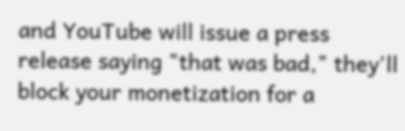and YouTube will issue a press release saying "that was bad," they'll block your monetization for a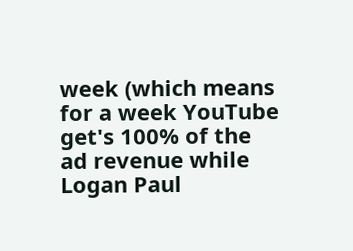week (which means for a week YouTube get's 100% of the ad revenue while Logan Paul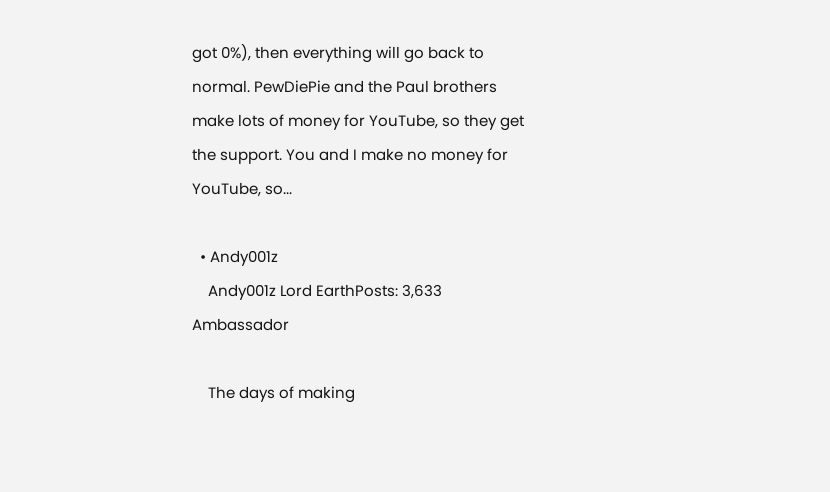got 0%), then everything will go back to normal. PewDiePie and the Paul brothers make lots of money for YouTube, so they get the support. You and I make no money for YouTube, so...

  • Andy001z
    Andy001z Lord EarthPosts: 3,633 Ambassador

    The days of making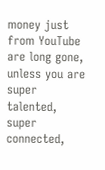money just from YouTube are long gone, unless you are super talented, super connected,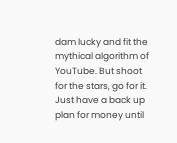dam lucky and fit the mythical algorithm of YouTube. But shoot for the stars, go for it. Just have a back up plan for money until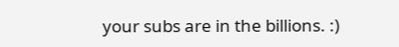your subs are in the billions. :)